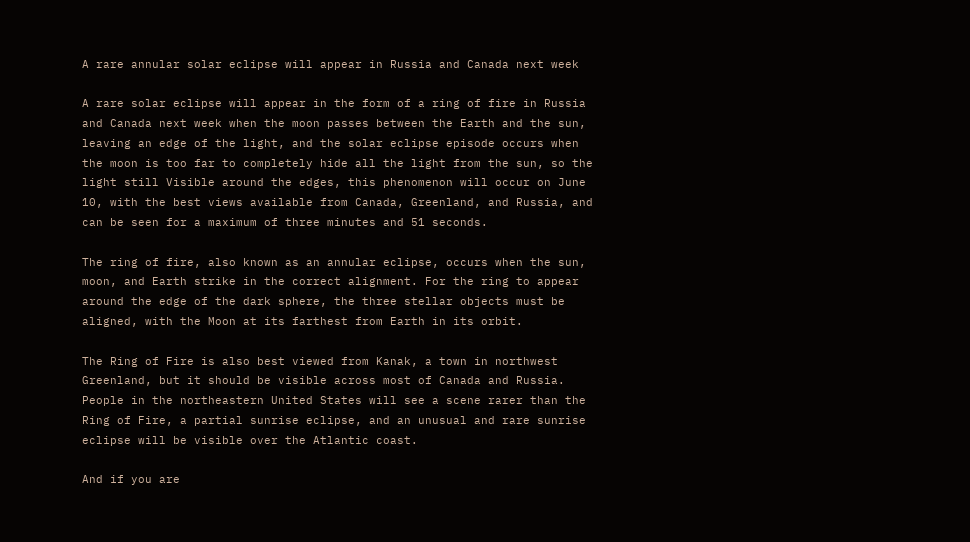A rare annular solar eclipse will appear in Russia and Canada next week

A rare solar eclipse will appear in the form of a ring of fire in Russia and Canada next week when the moon passes between the Earth and the sun, leaving an edge of the light, and the solar eclipse episode occurs when the moon is too far to completely hide all the light from the sun, so the light still Visible around the edges, this phenomenon will occur on June 10, with the best views available from Canada, Greenland, and Russia, and can be seen for a maximum of three minutes and 51 seconds.

The ring of fire, also known as an annular eclipse, occurs when the sun, moon, and Earth strike in the correct alignment. For the ring to appear around the edge of the dark sphere, the three stellar objects must be aligned, with the Moon at its farthest from Earth in its orbit.

The Ring of Fire is also best viewed from Kanak, a town in northwest Greenland, but it should be visible across most of Canada and Russia. People in the northeastern United States will see a scene rarer than the Ring of Fire, a partial sunrise eclipse, and an unusual and rare sunrise eclipse will be visible over the Atlantic coast.

And if you are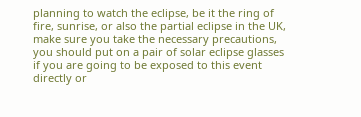planning to watch the eclipse, be it the ring of fire, sunrise, or also the partial eclipse in the UK, make sure you take the necessary precautions, you should put on a pair of solar eclipse glasses if you are going to be exposed to this event directly or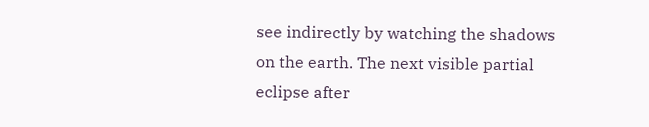see indirectly by watching the shadows on the earth. The next visible partial eclipse after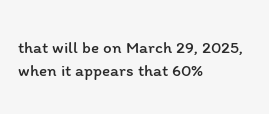that will be on March 29, 2025, when it appears that 60%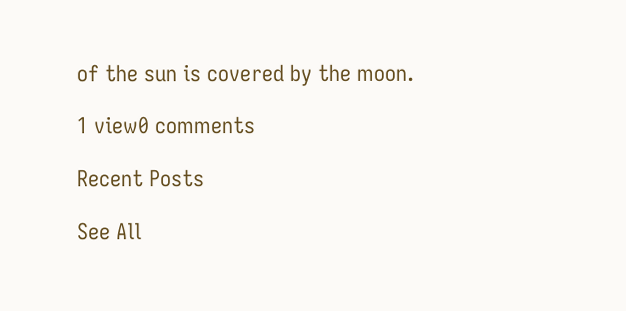of the sun is covered by the moon.

1 view0 comments

Recent Posts

See All